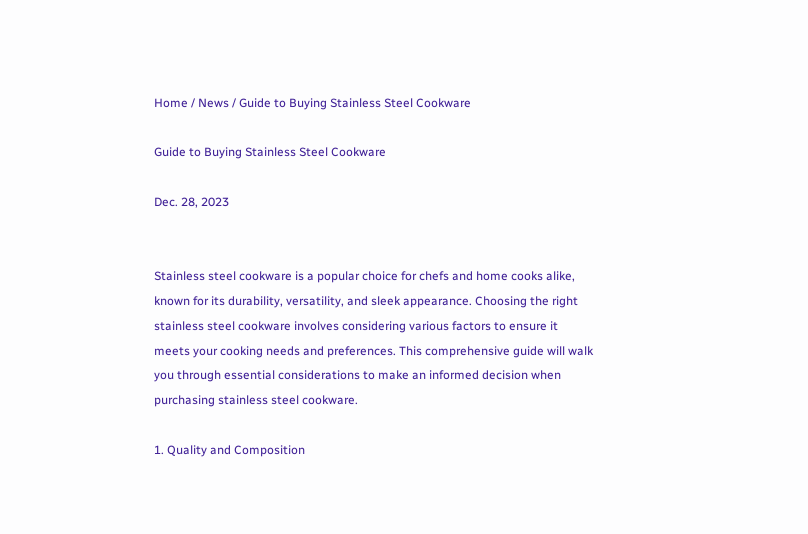Home / News / Guide to Buying Stainless Steel Cookware

Guide to Buying Stainless Steel Cookware

Dec. 28, 2023


Stainless steel cookware is a popular choice for chefs and home cooks alike, known for its durability, versatility, and sleek appearance. Choosing the right stainless steel cookware involves considering various factors to ensure it meets your cooking needs and preferences. This comprehensive guide will walk you through essential considerations to make an informed decision when purchasing stainless steel cookware.

1. Quality and Composition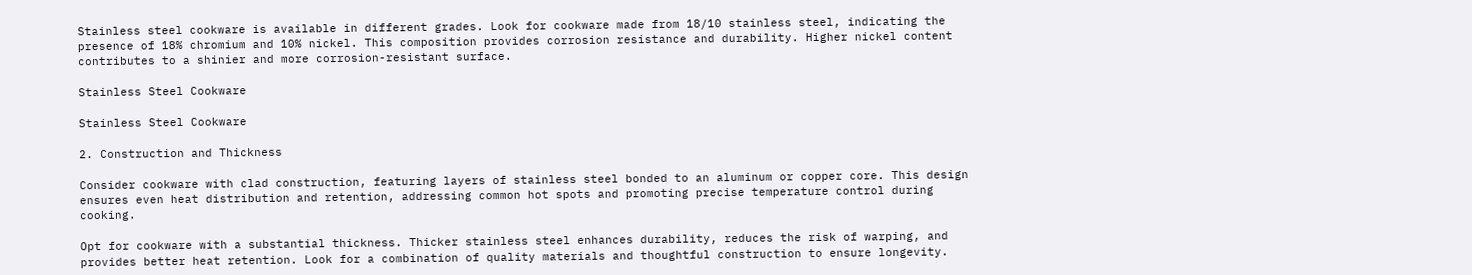Stainless steel cookware is available in different grades. Look for cookware made from 18/10 stainless steel, indicating the presence of 18% chromium and 10% nickel. This composition provides corrosion resistance and durability. Higher nickel content contributes to a shinier and more corrosion-resistant surface.

Stainless Steel Cookware

Stainless Steel Cookware

2. Construction and Thickness

Consider cookware with clad construction, featuring layers of stainless steel bonded to an aluminum or copper core. This design ensures even heat distribution and retention, addressing common hot spots and promoting precise temperature control during cooking.

Opt for cookware with a substantial thickness. Thicker stainless steel enhances durability, reduces the risk of warping, and provides better heat retention. Look for a combination of quality materials and thoughtful construction to ensure longevity.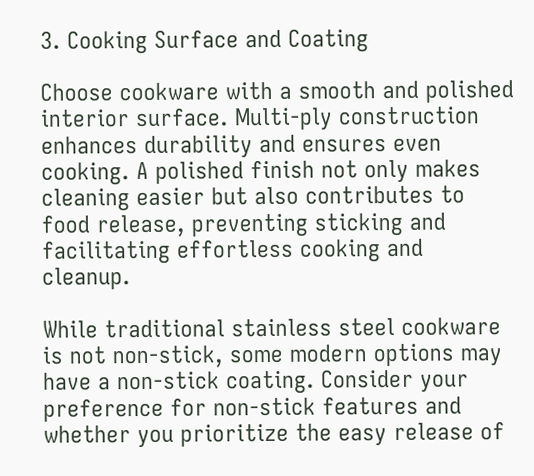3. Cooking Surface and Coating

Choose cookware with a smooth and polished interior surface. Multi-ply construction enhances durability and ensures even cooking. A polished finish not only makes cleaning easier but also contributes to food release, preventing sticking and facilitating effortless cooking and cleanup.

While traditional stainless steel cookware is not non-stick, some modern options may have a non-stick coating. Consider your preference for non-stick features and whether you prioritize the easy release of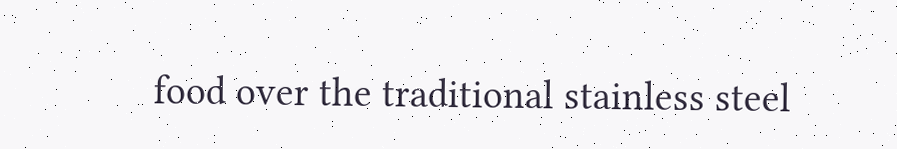food over the traditional stainless steel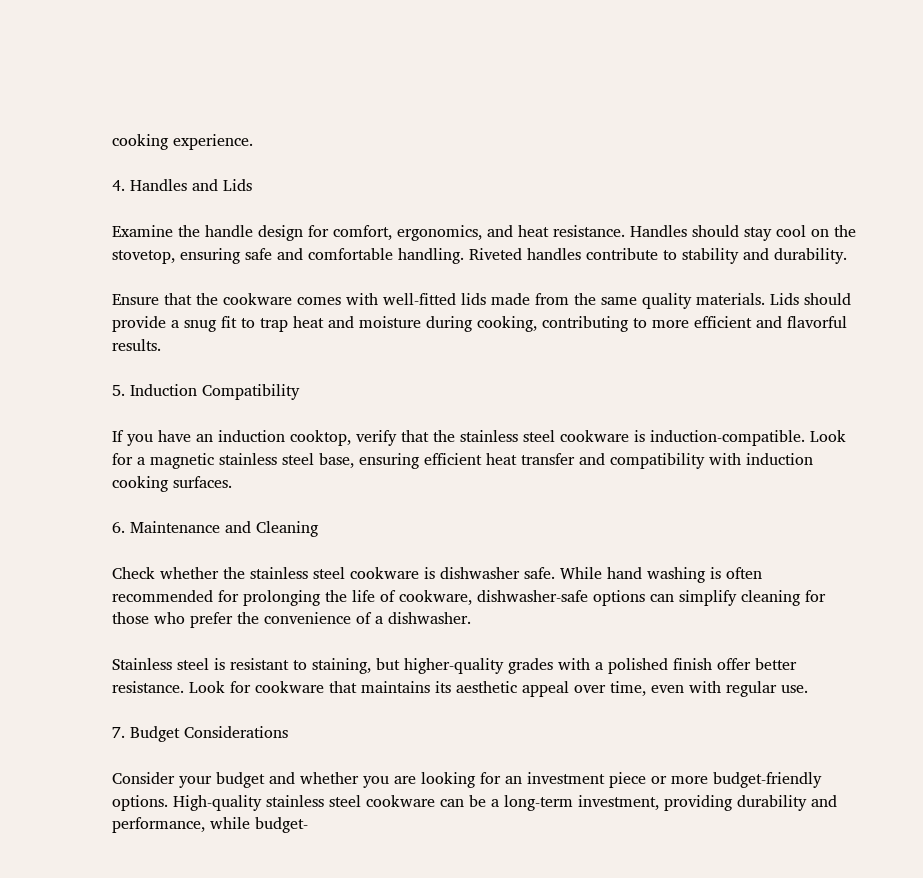cooking experience.

4. Handles and Lids

Examine the handle design for comfort, ergonomics, and heat resistance. Handles should stay cool on the stovetop, ensuring safe and comfortable handling. Riveted handles contribute to stability and durability.

Ensure that the cookware comes with well-fitted lids made from the same quality materials. Lids should provide a snug fit to trap heat and moisture during cooking, contributing to more efficient and flavorful results.

5. Induction Compatibility

If you have an induction cooktop, verify that the stainless steel cookware is induction-compatible. Look for a magnetic stainless steel base, ensuring efficient heat transfer and compatibility with induction cooking surfaces.

6. Maintenance and Cleaning

Check whether the stainless steel cookware is dishwasher safe. While hand washing is often recommended for prolonging the life of cookware, dishwasher-safe options can simplify cleaning for those who prefer the convenience of a dishwasher.

Stainless steel is resistant to staining, but higher-quality grades with a polished finish offer better resistance. Look for cookware that maintains its aesthetic appeal over time, even with regular use.

7. Budget Considerations

Consider your budget and whether you are looking for an investment piece or more budget-friendly options. High-quality stainless steel cookware can be a long-term investment, providing durability and performance, while budget-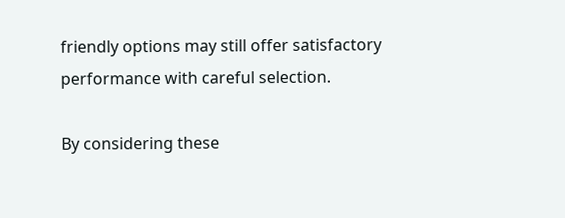friendly options may still offer satisfactory performance with careful selection.

By considering these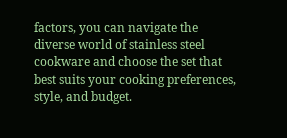factors, you can navigate the diverse world of stainless steel cookware and choose the set that best suits your cooking preferences, style, and budget.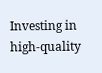Investing in high-quality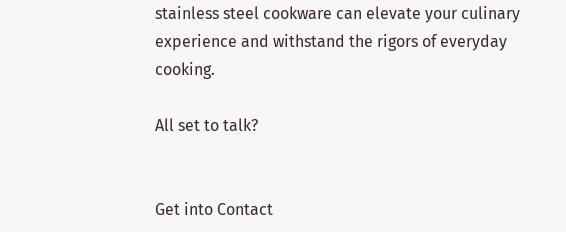stainless steel cookware can elevate your culinary experience and withstand the rigors of everyday cooking.

All set to talk?


Get into Contact